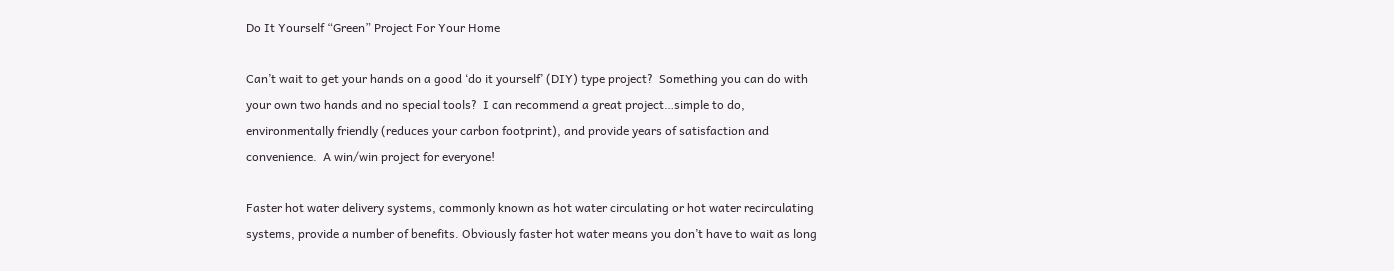Do It Yourself “Green” Project For Your Home

Can’t wait to get your hands on a good ‘do it yourself’ (DIY) type project?  Something you can do with your own two hands and no special tools?  I can recommend a great project…simple to do, environmentally friendly (reduces your carbon footprint), and provide years of satisfaction and convenience.  A win/win project for everyone!

Faster hot water delivery systems, commonly known as hot water circulating or hot water recirculating systems, provide a number of benefits. Obviously faster hot water means you don’t have to wait as long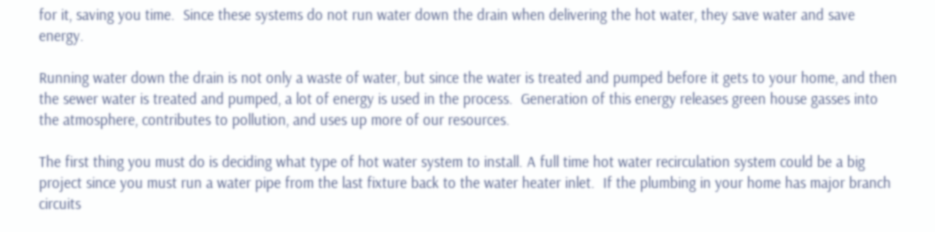for it, saving you time.  Since these systems do not run water down the drain when delivering the hot water, they save water and save energy.

Running water down the drain is not only a waste of water, but since the water is treated and pumped before it gets to your home, and then the sewer water is treated and pumped, a lot of energy is used in the process.  Generation of this energy releases green house gasses into the atmosphere, contributes to pollution, and uses up more of our resources.

The first thing you must do is deciding what type of hot water system to install. A full time hot water recirculation system could be a big project since you must run a water pipe from the last fixture back to the water heater inlet.  If the plumbing in your home has major branch circuits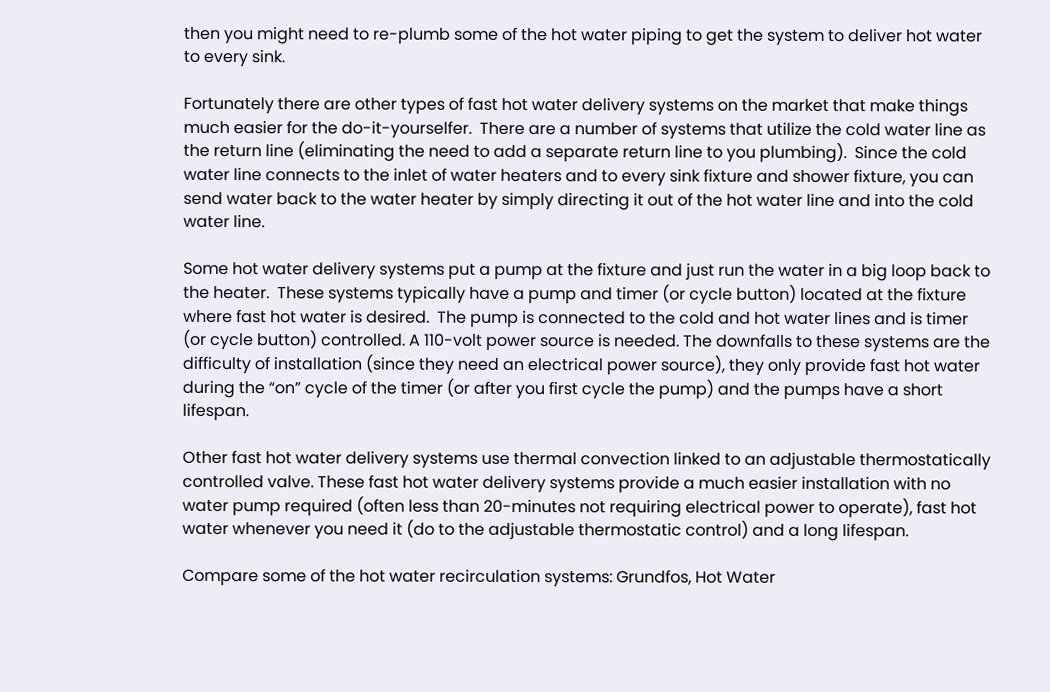then you might need to re-plumb some of the hot water piping to get the system to deliver hot water to every sink.

Fortunately there are other types of fast hot water delivery systems on the market that make things much easier for the do-it-yourselfer.  There are a number of systems that utilize the cold water line as the return line (eliminating the need to add a separate return line to you plumbing).  Since the cold water line connects to the inlet of water heaters and to every sink fixture and shower fixture, you can send water back to the water heater by simply directing it out of the hot water line and into the cold water line.

Some hot water delivery systems put a pump at the fixture and just run the water in a big loop back to the heater.  These systems typically have a pump and timer (or cycle button) located at the fixture where fast hot water is desired.  The pump is connected to the cold and hot water lines and is timer (or cycle button) controlled. A 110-volt power source is needed. The downfalls to these systems are the difficulty of installation (since they need an electrical power source), they only provide fast hot water during the “on” cycle of the timer (or after you first cycle the pump) and the pumps have a short lifespan.

Other fast hot water delivery systems use thermal convection linked to an adjustable thermostatically controlled valve. These fast hot water delivery systems provide a much easier installation with no water pump required (often less than 20-minutes not requiring electrical power to operate), fast hot water whenever you need it (do to the adjustable thermostatic control) and a long lifespan.

Compare some of the hot water recirculation systems: Grundfos, Hot Water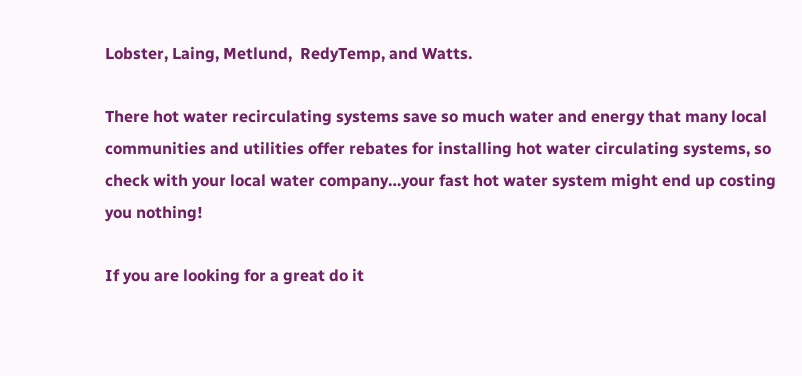Lobster, Laing, Metlund,  RedyTemp, and Watts.

There hot water recirculating systems save so much water and energy that many local communities and utilities offer rebates for installing hot water circulating systems, so check with your local water company…your fast hot water system might end up costing you nothing!

If you are looking for a great do it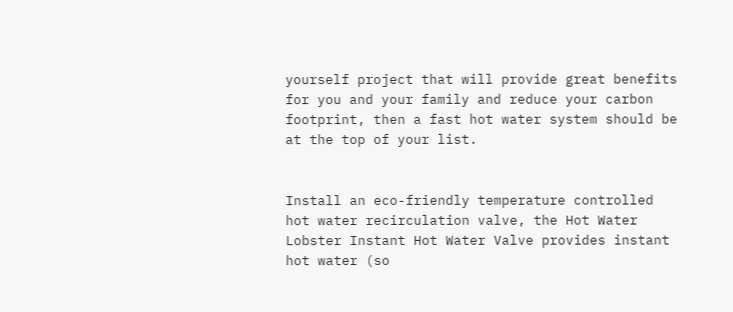yourself project that will provide great benefits for you and your family and reduce your carbon footprint, then a fast hot water system should be at the top of your list.


Install an eco-friendly temperature controlled hot water recirculation valve, the Hot Water Lobster Instant Hot Water Valve provides instant hot water (so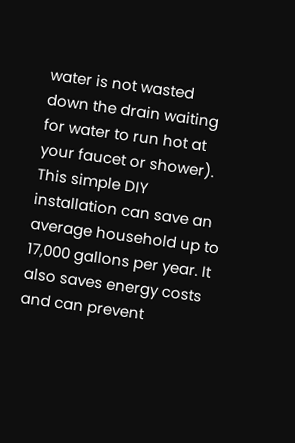water is not wasted down the drain waiting for water to run hot at your faucet or shower). This simple DIY installation can save an average household up to 17,000 gallons per year. It also saves energy costs and can prevent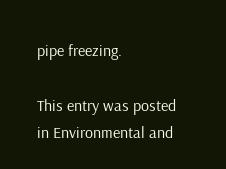pipe freezing.

This entry was posted in Environmental and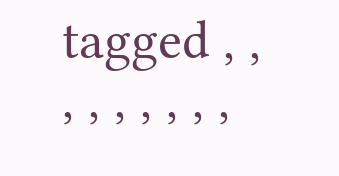tagged , , , , , , , , ,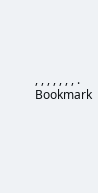, , , , , , , . Bookmark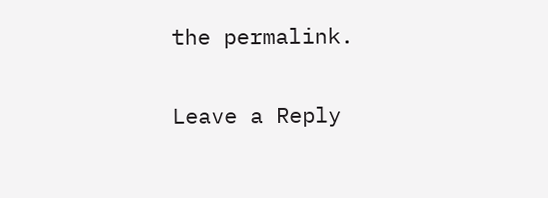the permalink.

Leave a Reply